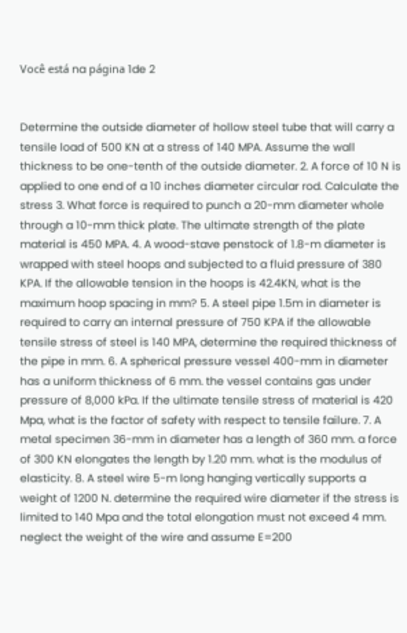Você está na página 1de 2


Determine the outside diameter of hollow steel tube that will carry a tensile load of 500 KN at a stress of 140 MPA. Assume the wall thickness to be one-tenth of the outside diameter. 2. A force of 10 N is applied to one end of a 10 inches diameter circular rod. Calculate the stress 3. What force is required to punch a 20-mm diameter whole through a 10-mm thick plate. The ultimate strength of the plate material is 450 MPA. 4. A wood-stave penstock of 1.8-m diameter is wrapped with steel hoops and subjected to a fluid pressure of 380 KPA. If the allowable tension in the hoops is 42.4KN, what is the maximum hoop spacing in mm? 5. A steel pipe 1.5m in diameter is required to carry an internal pressure of 750 KPA if the allowable tensile stress of steel is 140 MPA, determine the required thickness of the pipe in mm. 6. A spherical pressure vessel 400-mm in diameter has a uniform thickness of 6 mm. the vessel contains gas under pressure of 8,000 kPa. If the ultimate tensile stress of material is 420 Mpa, what is the factor of safety with respect to tensile failure. 7. A metal specimen 36-mm in diameter has a length of 360 mm. a force of 300 KN elongates the length by 1.20 mm. what is the modulus of elasticity. 8. A steel wire 5-m long hanging vertically supports a weight of 1200 N. determine the required wire diameter if the stress is limited to 140 Mpa and the total elongation must not exceed 4 mm. neglect the weight of the wire and assume E=200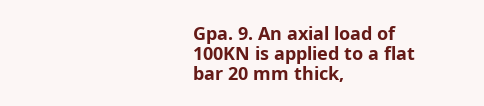Gpa. 9. An axial load of 100KN is applied to a flat bar 20 mm thick,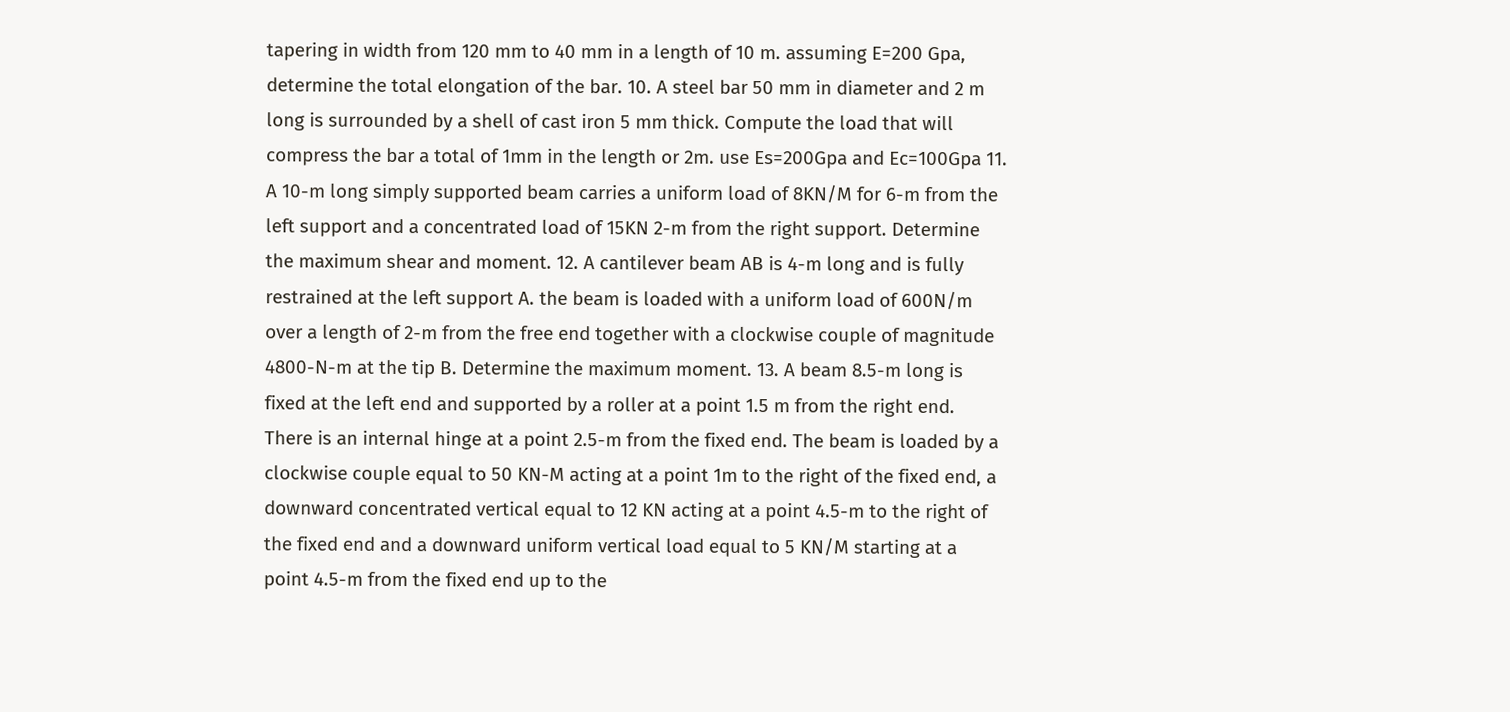tapering in width from 120 mm to 40 mm in a length of 10 m. assuming E=200 Gpa, determine the total elongation of the bar. 10. A steel bar 50 mm in diameter and 2 m long is surrounded by a shell of cast iron 5 mm thick. Compute the load that will compress the bar a total of 1mm in the length or 2m. use Es=200Gpa and Ec=100Gpa 11. A 10-m long simply supported beam carries a uniform load of 8KN/M for 6-m from the left support and a concentrated load of 15KN 2-m from the right support. Determine the maximum shear and moment. 12. A cantilever beam AB is 4-m long and is fully restrained at the left support A. the beam is loaded with a uniform load of 600N/m over a length of 2-m from the free end together with a clockwise couple of magnitude 4800-N-m at the tip B. Determine the maximum moment. 13. A beam 8.5-m long is fixed at the left end and supported by a roller at a point 1.5 m from the right end. There is an internal hinge at a point 2.5-m from the fixed end. The beam is loaded by a clockwise couple equal to 50 KN-M acting at a point 1m to the right of the fixed end, a downward concentrated vertical equal to 12 KN acting at a point 4.5-m to the right of the fixed end and a downward uniform vertical load equal to 5 KN/M starting at a point 4.5-m from the fixed end up to the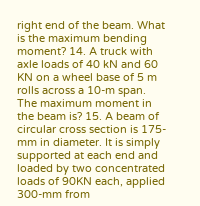right end of the beam. What is the maximum bending moment? 14. A truck with axle loads of 40 kN and 60 KN on a wheel base of 5 m rolls across a 10-m span. The maximum moment in the beam is? 15. A beam of circular cross section is 175-mm in diameter. It is simply supported at each end and loaded by two concentrated loads of 90KN each, applied 300-mm from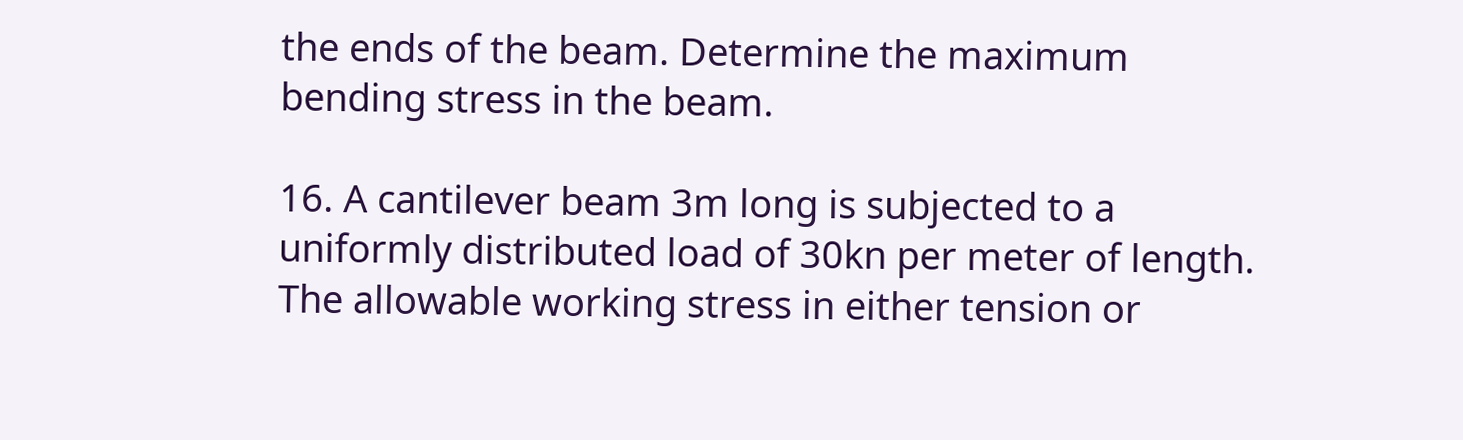the ends of the beam. Determine the maximum bending stress in the beam.

16. A cantilever beam 3m long is subjected to a uniformly distributed load of 30kn per meter of length. The allowable working stress in either tension or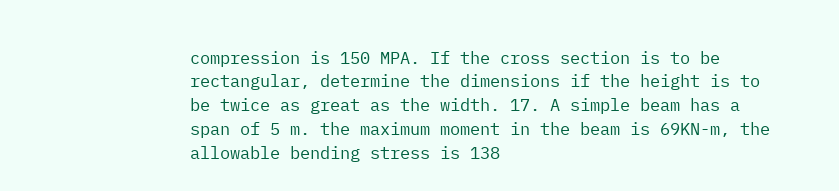compression is 150 MPA. If the cross section is to be rectangular, determine the dimensions if the height is to be twice as great as the width. 17. A simple beam has a span of 5 m. the maximum moment in the beam is 69KN-m, the allowable bending stress is 138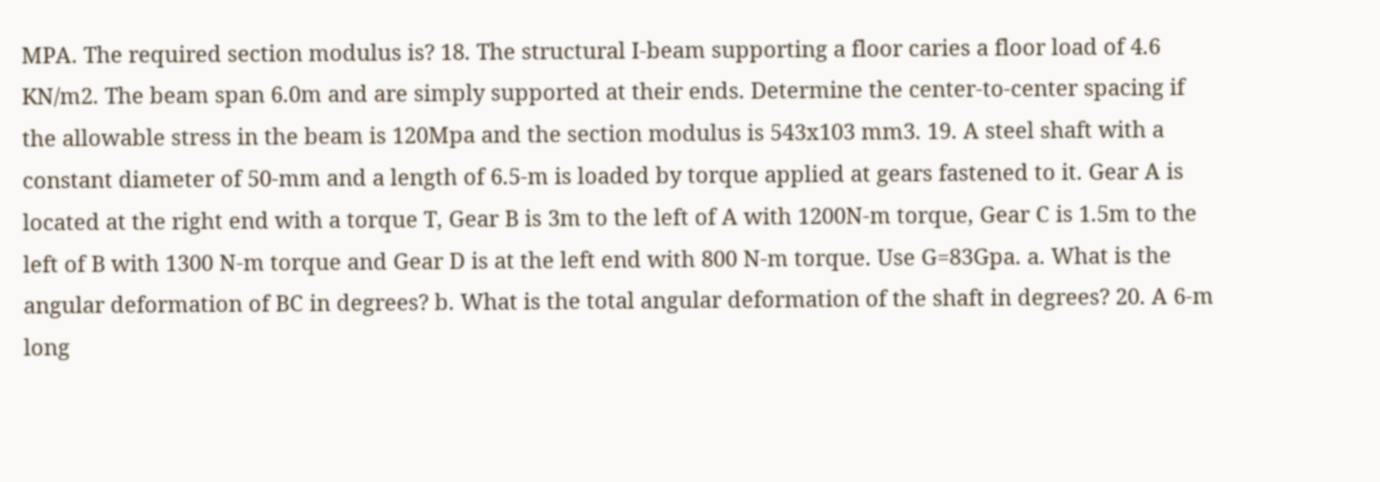MPA. The required section modulus is? 18. The structural I-beam supporting a floor caries a floor load of 4.6 KN/m2. The beam span 6.0m and are simply supported at their ends. Determine the center-to-center spacing if the allowable stress in the beam is 120Mpa and the section modulus is 543x103 mm3. 19. A steel shaft with a constant diameter of 50-mm and a length of 6.5-m is loaded by torque applied at gears fastened to it. Gear A is located at the right end with a torque T, Gear B is 3m to the left of A with 1200N-m torque, Gear C is 1.5m to the left of B with 1300 N-m torque and Gear D is at the left end with 800 N-m torque. Use G=83Gpa. a. What is the angular deformation of BC in degrees? b. What is the total angular deformation of the shaft in degrees? 20. A 6-m long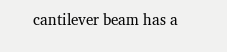cantilever beam has a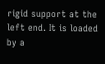rigid support at the left end. It is loaded by a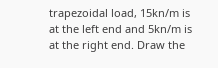trapezoidal load, 15kn/m is at the left end and 5kn/m is at the right end. Draw the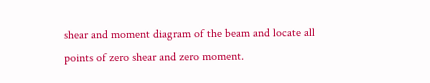shear and moment diagram of the beam and locate all points of zero shear and zero moment.